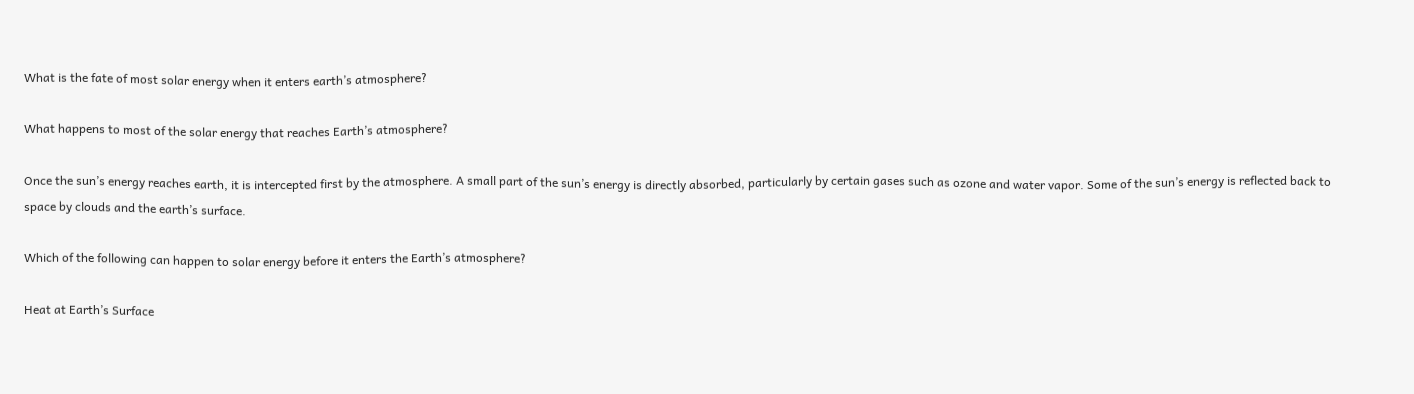What is the fate of most solar energy when it enters earth’s atmosphere?

What happens to most of the solar energy that reaches Earth’s atmosphere?

Once the sun’s energy reaches earth, it is intercepted first by the atmosphere. A small part of the sun’s energy is directly absorbed, particularly by certain gases such as ozone and water vapor. Some of the sun’s energy is reflected back to space by clouds and the earth’s surface.

Which of the following can happen to solar energy before it enters the Earth’s atmosphere?

Heat at Earth’s Surface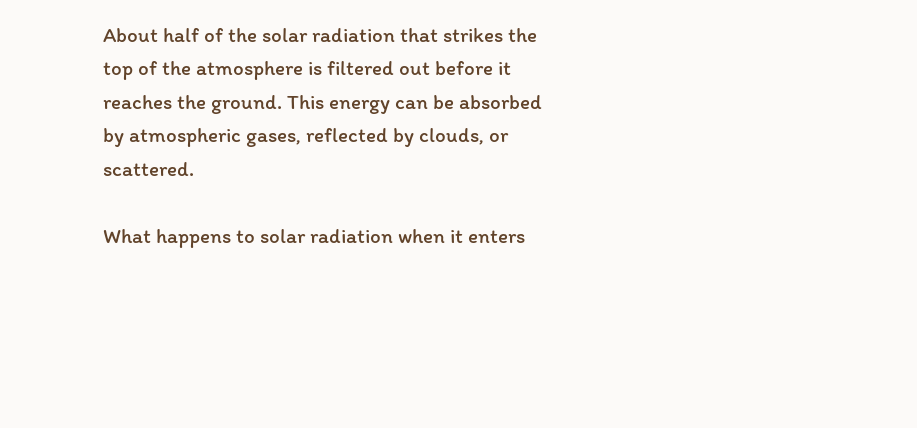About half of the solar radiation that strikes the top of the atmosphere is filtered out before it reaches the ground. This energy can be absorbed by atmospheric gases, reflected by clouds, or scattered.

What happens to solar radiation when it enters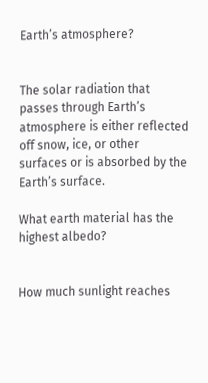Earth’s atmosphere?


The solar radiation that passes through Earth’s atmosphere is either reflected off snow, ice, or other surfaces or is absorbed by the Earth’s surface.

What earth material has the highest albedo?


How much sunlight reaches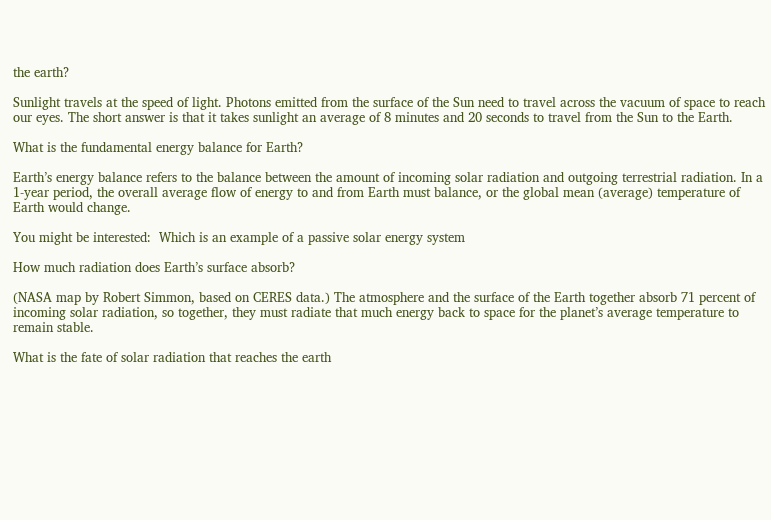the earth?

Sunlight travels at the speed of light. Photons emitted from the surface of the Sun need to travel across the vacuum of space to reach our eyes. The short answer is that it takes sunlight an average of 8 minutes and 20 seconds to travel from the Sun to the Earth.

What is the fundamental energy balance for Earth?

Earth’s energy balance refers to the balance between the amount of incoming solar radiation and outgoing terrestrial radiation. In a 1-year period, the overall average flow of energy to and from Earth must balance, or the global mean (average) temperature of Earth would change.

You might be interested:  Which is an example of a passive solar energy system

How much radiation does Earth’s surface absorb?

(NASA map by Robert Simmon, based on CERES data.) The atmosphere and the surface of the Earth together absorb 71 percent of incoming solar radiation, so together, they must radiate that much energy back to space for the planet’s average temperature to remain stable.

What is the fate of solar radiation that reaches the earth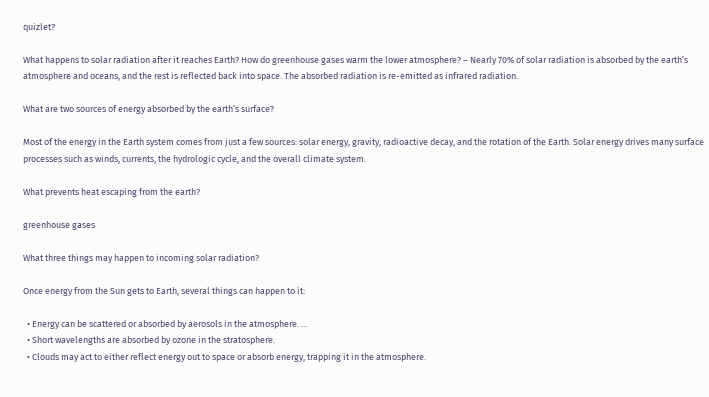quizlet?

What happens to solar radiation after it reaches Earth? How do greenhouse gases warm the lower atmosphere? – Nearly 70% of solar radiation is absorbed by the earth’s atmosphere and oceans, and the rest is reflected back into space. The absorbed radiation is re-emitted as infrared radiation.

What are two sources of energy absorbed by the earth’s surface?

Most of the energy in the Earth system comes from just a few sources: solar energy, gravity, radioactive decay, and the rotation of the Earth. Solar energy drives many surface processes such as winds, currents, the hydrologic cycle, and the overall climate system.

What prevents heat escaping from the earth?

greenhouse gases

What three things may happen to incoming solar radiation?

Once energy from the Sun gets to Earth, several things can happen to it:

  • Energy can be scattered or absorbed by aerosols in the atmosphere. …
  • Short wavelengths are absorbed by ozone in the stratosphere.
  • Clouds may act to either reflect energy out to space or absorb energy, trapping it in the atmosphere.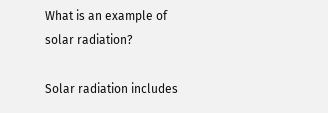What is an example of solar radiation?

Solar radiation includes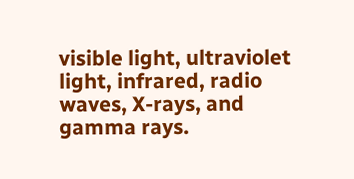visible light, ultraviolet light, infrared, radio waves, X-rays, and gamma rays.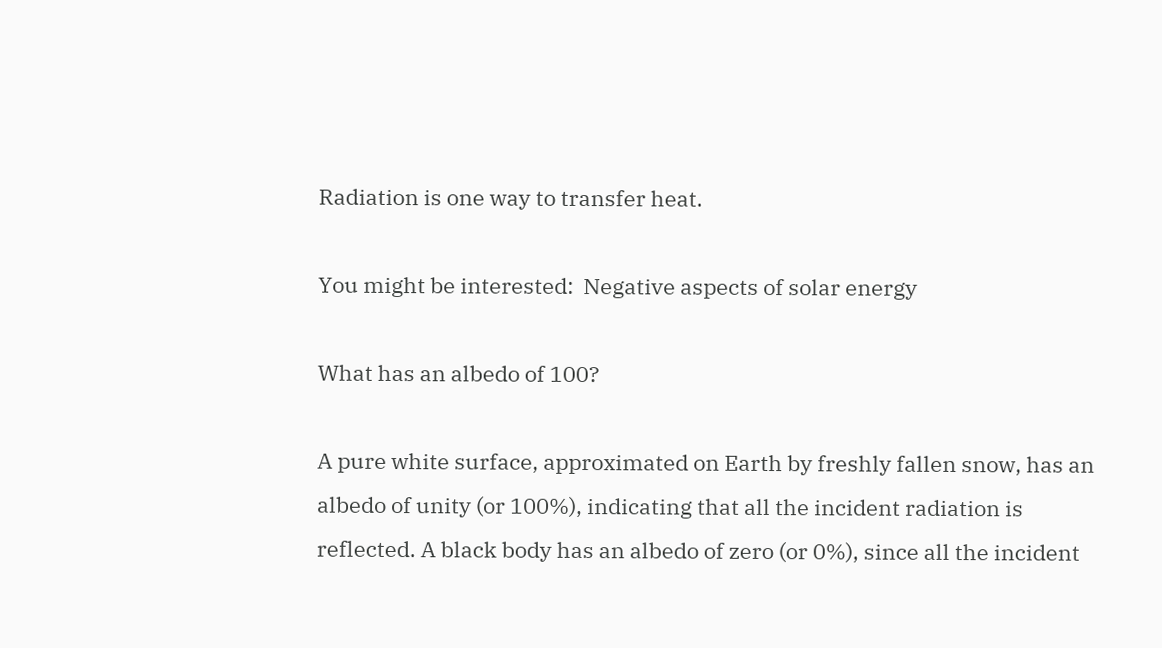Radiation is one way to transfer heat.

You might be interested:  Negative aspects of solar energy

What has an albedo of 100?

A pure white surface, approximated on Earth by freshly fallen snow, has an albedo of unity (or 100%), indicating that all the incident radiation is reflected. A black body has an albedo of zero (or 0%), since all the incident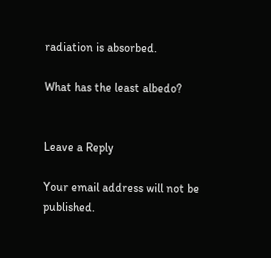radiation is absorbed.

What has the least albedo?


Leave a Reply

Your email address will not be published.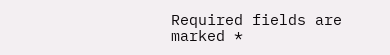Required fields are marked *